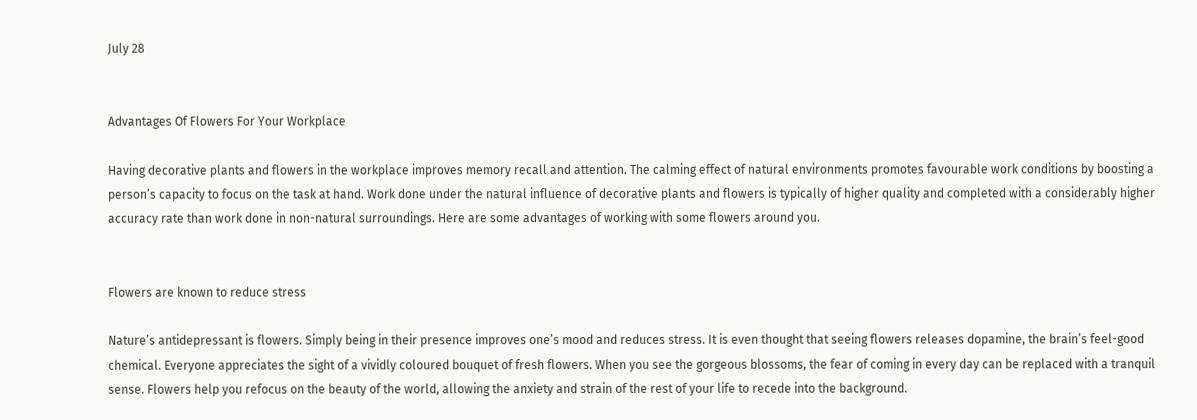July 28


Advantages Of Flowers For Your Workplace

Having decorative plants and flowers in the workplace improves memory recall and attention. The calming effect of natural environments promotes favourable work conditions by boosting a person’s capacity to focus on the task at hand. Work done under the natural influence of decorative plants and flowers is typically of higher quality and completed with a considerably higher accuracy rate than work done in non-natural surroundings. Here are some advantages of working with some flowers around you.


Flowers are known to reduce stress

Nature’s antidepressant is flowers. Simply being in their presence improves one’s mood and reduces stress. It is even thought that seeing flowers releases dopamine, the brain’s feel-good chemical. Everyone appreciates the sight of a vividly coloured bouquet of fresh flowers. When you see the gorgeous blossoms, the fear of coming in every day can be replaced with a tranquil sense. Flowers help you refocus on the beauty of the world, allowing the anxiety and strain of the rest of your life to recede into the background.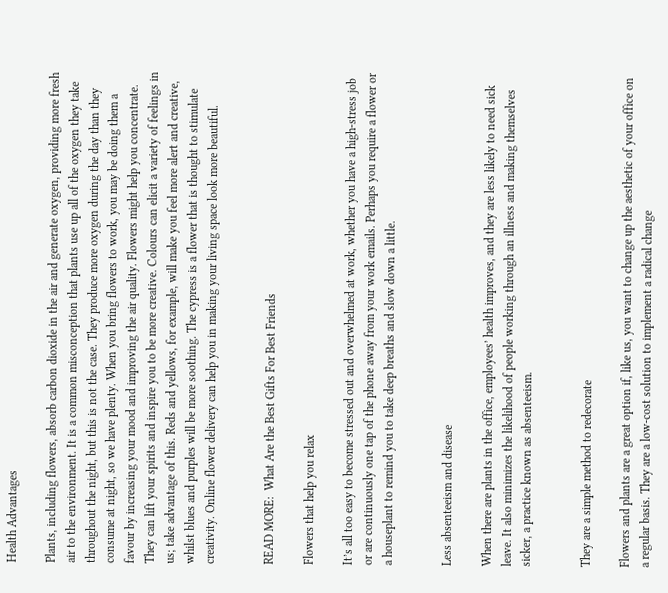Health Advantages

Plants, including flowers, absorb carbon dioxide in the air and generate oxygen, providing more fresh air to the environment. It is a common misconception that plants use up all of the oxygen they take throughout the night, but this is not the case. They produce more oxygen during the day than they consume at night, so we have plenty. When you bring flowers to work, you may be doing them a favour by increasing your mood and improving the air quality. Flowers might help you concentrate. They can lift your spirits and inspire you to be more creative. Colours can elicit a variety of feelings in us; take advantage of this. Reds and yellows, for example, will make you feel more alert and creative, whilst blues and purples will be more soothing. The cypress is a flower that is thought to stimulate creativity. Online flower delivery can help you in making your living space look more beautiful.


READ MORE:  What Are the Best Gifts For Best Friends

Flowers that help you relax

It’s all too easy to become stressed out and overwhelmed at work, whether you have a high-stress job or are continuously one tap of the phone away from your work emails. Perhaps you require a flower or a houseplant to remind you to take deep breaths and slow down a little.


Less absenteeism and disease

When there are plants in the office, employees’ health improves, and they are less likely to need sick leave. It also minimizes the likelihood of people working through an illness and making themselves sicker, a practice known as absenteeism.


They are a simple method to redecorate

Flowers and plants are a great option if, like us, you want to change up the aesthetic of your office on a regular basis. They are a low-cost solution to implement a radical change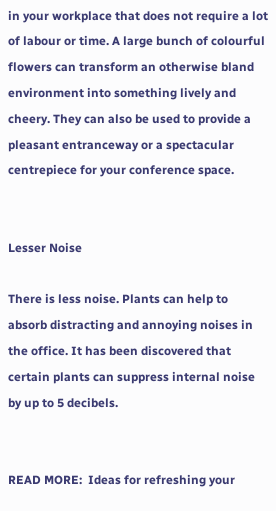in your workplace that does not require a lot of labour or time. A large bunch of colourful flowers can transform an otherwise bland environment into something lively and cheery. They can also be used to provide a pleasant entranceway or a spectacular centrepiece for your conference space.


Lesser Noise

There is less noise. Plants can help to absorb distracting and annoying noises in the office. It has been discovered that certain plants can suppress internal noise by up to 5 decibels.


READ MORE:  Ideas for refreshing your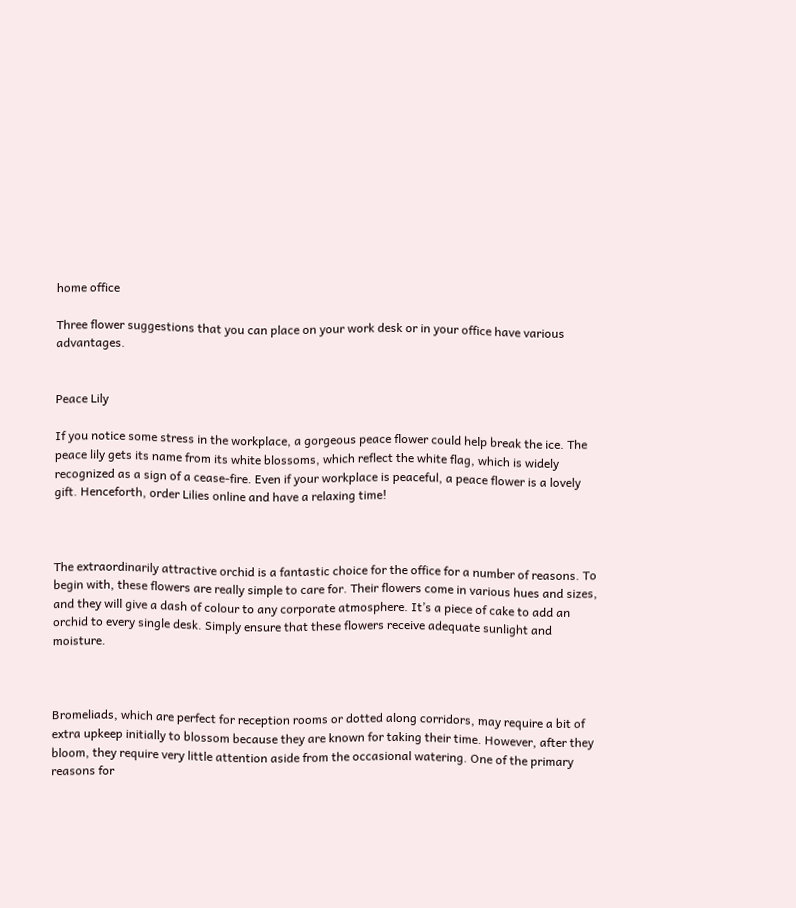home office

Three flower suggestions that you can place on your work desk or in your office have various advantages.


Peace Lily

If you notice some stress in the workplace, a gorgeous peace flower could help break the ice. The peace lily gets its name from its white blossoms, which reflect the white flag, which is widely recognized as a sign of a cease-fire. Even if your workplace is peaceful, a peace flower is a lovely gift. Henceforth, order Lilies online and have a relaxing time!



The extraordinarily attractive orchid is a fantastic choice for the office for a number of reasons. To begin with, these flowers are really simple to care for. Their flowers come in various hues and sizes, and they will give a dash of colour to any corporate atmosphere. It’s a piece of cake to add an orchid to every single desk. Simply ensure that these flowers receive adequate sunlight and moisture.



Bromeliads, which are perfect for reception rooms or dotted along corridors, may require a bit of extra upkeep initially to blossom because they are known for taking their time. However, after they bloom, they require very little attention aside from the occasional watering. One of the primary reasons for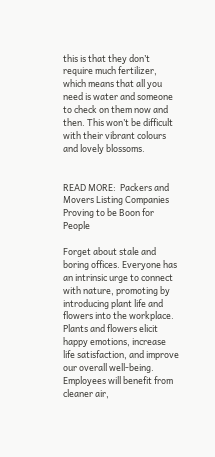this is that they don’t require much fertilizer, which means that all you need is water and someone to check on them now and then. This won’t be difficult with their vibrant colours and lovely blossoms.


READ MORE:  Packers and Movers Listing Companies Proving to be Boon for People

Forget about stale and boring offices. Everyone has an intrinsic urge to connect with nature, promoting by introducing plant life and flowers into the workplace. Plants and flowers elicit happy emotions, increase life satisfaction, and improve our overall well-being. Employees will benefit from cleaner air,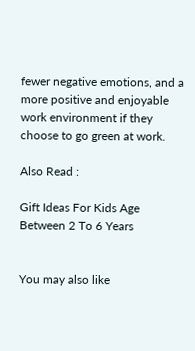fewer negative emotions, and a more positive and enjoyable work environment if they choose to go green at work.

Also Read :

Gift Ideas For Kids Age Between 2 To 6 Years


You may also like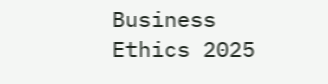Business Ethics 2025